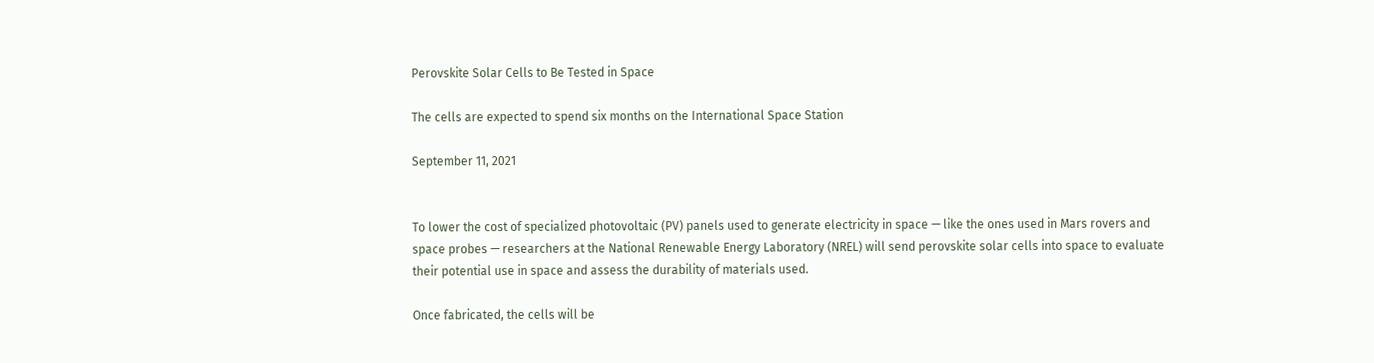Perovskite Solar Cells to Be Tested in Space

The cells are expected to spend six months on the International Space Station

September 11, 2021


To lower the cost of specialized photovoltaic (PV) panels used to generate electricity in space — like the ones used in Mars rovers and space probes — researchers at the National Renewable Energy Laboratory (NREL) will send perovskite solar cells into space to evaluate their potential use in space and assess the durability of materials used.

Once fabricated, the cells will be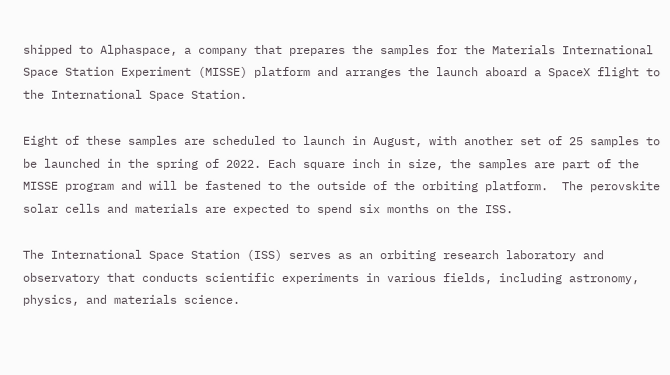shipped to Alphaspace, a company that prepares the samples for the Materials International Space Station Experiment (MISSE) platform and arranges the launch aboard a SpaceX flight to the International Space Station.

Eight of these samples are scheduled to launch in August, with another set of 25 samples to be launched in the spring of 2022. Each square inch in size, the samples are part of the MISSE program and will be fastened to the outside of the orbiting platform.  The perovskite solar cells and materials are expected to spend six months on the ISS.

The International Space Station (ISS) serves as an orbiting research laboratory and observatory that conducts scientific experiments in various fields, including astronomy, physics, and materials science.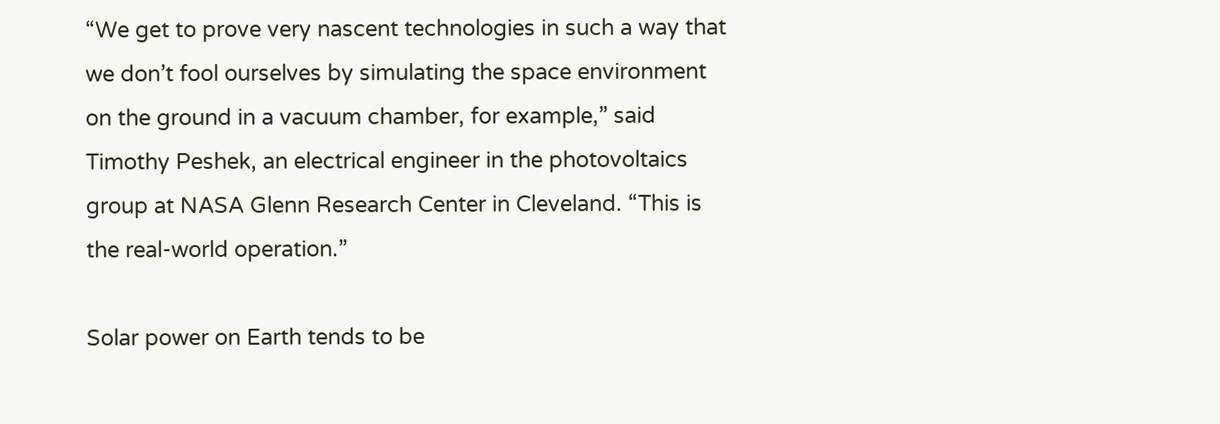“We get to prove very nascent technologies in such a way that we don’t fool ourselves by simulating the space environment on the ground in a vacuum chamber, for example,” said Timothy Peshek, an electrical engineer in the photovoltaics group at NASA Glenn Research Center in Cleveland. “This is the real-world operation.”

Solar power on Earth tends to be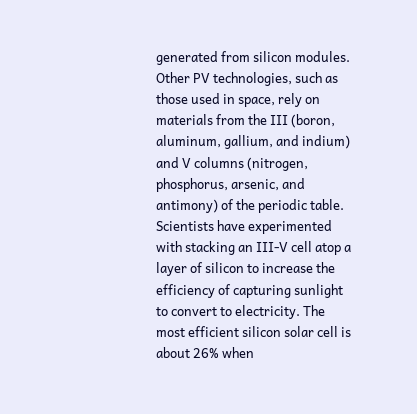generated from silicon modules. Other PV technologies, such as those used in space, rely on materials from the III (boron, aluminum, gallium, and indium) and V columns (nitrogen, phosphorus, arsenic, and antimony) of the periodic table. Scientists have experimented with stacking an III-V cell atop a layer of silicon to increase the efficiency of capturing sunlight to convert to electricity. The most efficient silicon solar cell is about 26% when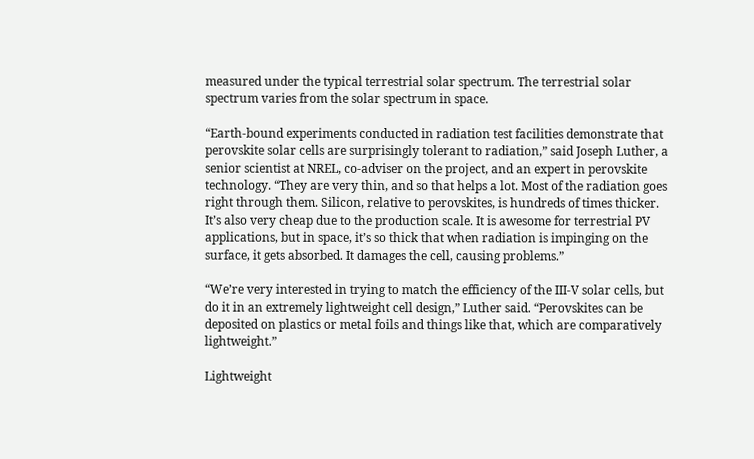measured under the typical terrestrial solar spectrum. The terrestrial solar spectrum varies from the solar spectrum in space.

“Earth-bound experiments conducted in radiation test facilities demonstrate that perovskite solar cells are surprisingly tolerant to radiation,” said Joseph Luther, a senior scientist at NREL, co-adviser on the project, and an expert in perovskite technology. “They are very thin, and so that helps a lot. Most of the radiation goes right through them. Silicon, relative to perovskites, is hundreds of times thicker. It’s also very cheap due to the production scale. It is awesome for terrestrial PV applications, but in space, it’s so thick that when radiation is impinging on the surface, it gets absorbed. It damages the cell, causing problems.”

“We’re very interested in trying to match the efficiency of the III-V solar cells, but do it in an extremely lightweight cell design,” Luther said. “Perovskites can be deposited on plastics or metal foils and things like that, which are comparatively lightweight.”

Lightweight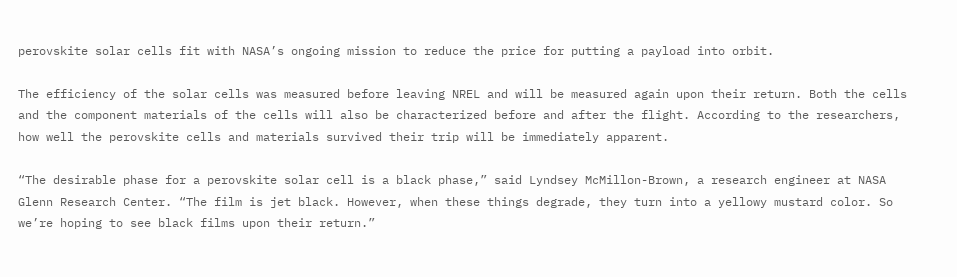perovskite solar cells fit with NASA’s ongoing mission to reduce the price for putting a payload into orbit.

The efficiency of the solar cells was measured before leaving NREL and will be measured again upon their return. Both the cells and the component materials of the cells will also be characterized before and after the flight. According to the researchers, how well the perovskite cells and materials survived their trip will be immediately apparent.

“The desirable phase for a perovskite solar cell is a black phase,” said Lyndsey McMillon-Brown, a research engineer at NASA Glenn Research Center. “The film is jet black. However, when these things degrade, they turn into a yellowy mustard color. So we’re hoping to see black films upon their return.”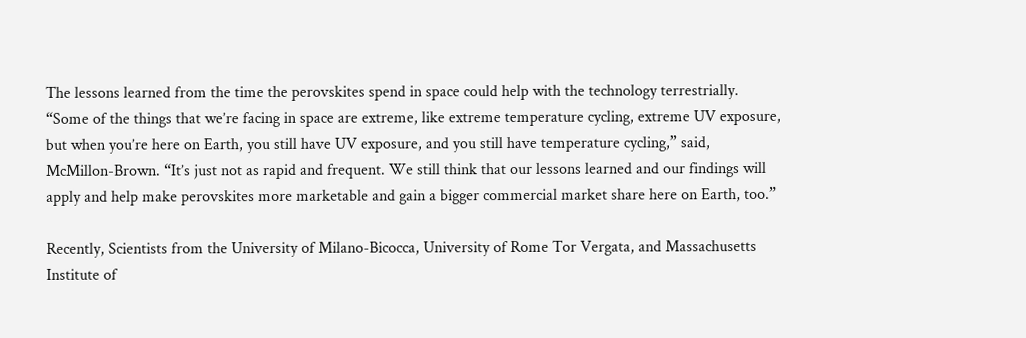The lessons learned from the time the perovskites spend in space could help with the technology terrestrially. “Some of the things that we’re facing in space are extreme, like extreme temperature cycling, extreme UV exposure, but when you’re here on Earth, you still have UV exposure, and you still have temperature cycling,” said, McMillon-Brown. “It’s just not as rapid and frequent. We still think that our lessons learned and our findings will apply and help make perovskites more marketable and gain a bigger commercial market share here on Earth, too.”

Recently, Scientists from the University of Milano-Bicocca, University of Rome Tor Vergata, and Massachusetts Institute of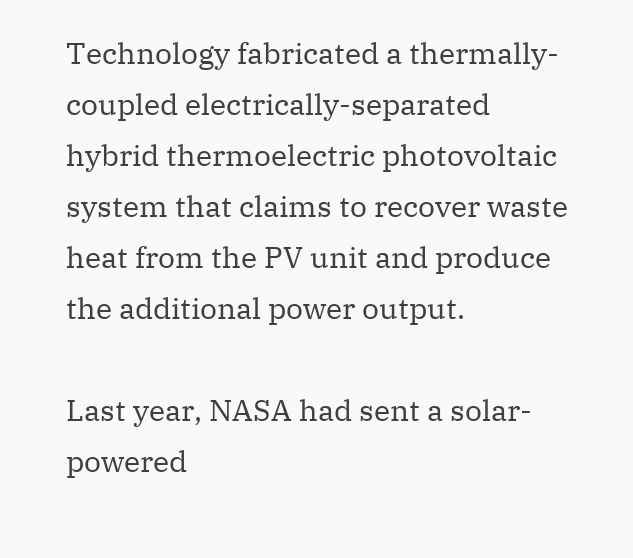Technology fabricated a thermally-coupled electrically-separated hybrid thermoelectric photovoltaic system that claims to recover waste heat from the PV unit and produce the additional power output.

Last year, NASA had sent a solar-powered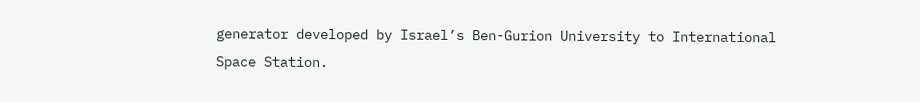generator developed by Israel’s Ben-Gurion University to International Space Station.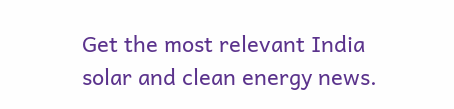Get the most relevant India solar and clean energy news.